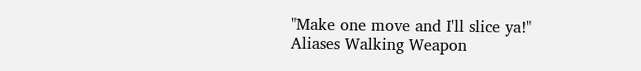"Make one move and I'll slice ya!"
Aliases Walking Weapon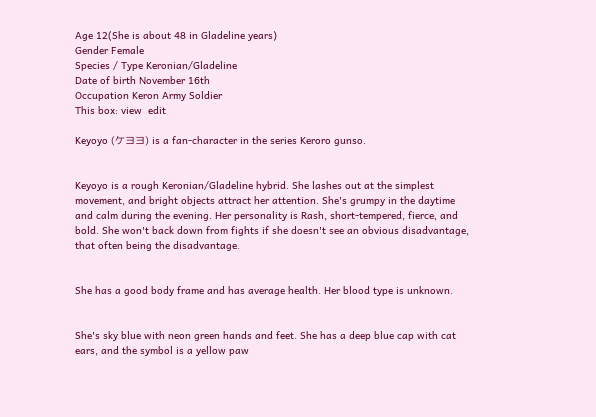Age 12(She is about 48 in Gladeline years)
Gender Female
Species / Type Keronian/Gladeline
Date of birth November 16th
Occupation Keron Army Soldier
This box: view  edit

Keyoyo (ケヨヨ) is a fan-character in the series Keroro gunso.


Keyoyo is a rough Keronian/Gladeline hybrid. She lashes out at the simplest movement, and bright objects attract her attention. She's grumpy in the daytime and calm during the evening. Her personality is Rash, short-tempered, fierce, and bold. She won't back down from fights if she doesn't see an obvious disadvantage, that often being the disadvantage.


She has a good body frame and has average health. Her blood type is unknown.


She's sky blue with neon green hands and feet. She has a deep blue cap with cat ears, and the symbol is a yellow paw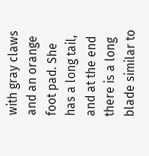with gray claws and an orange foot pad. She has a long tail, and at the end there is a long blade similar to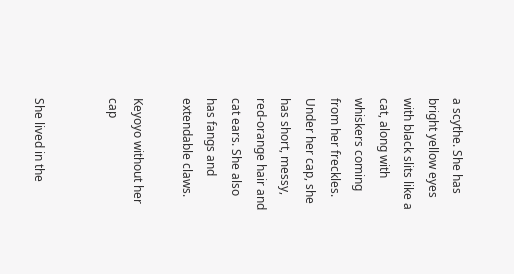a scythe. She has bright yellow eyes with black slits like a cat, along with whiskers coming from her freckles. Under her cap, she has short, messy, red-orange hair and cat ears. She also has fangs and extendable claws.

Keyoyo without her cap


She lived in the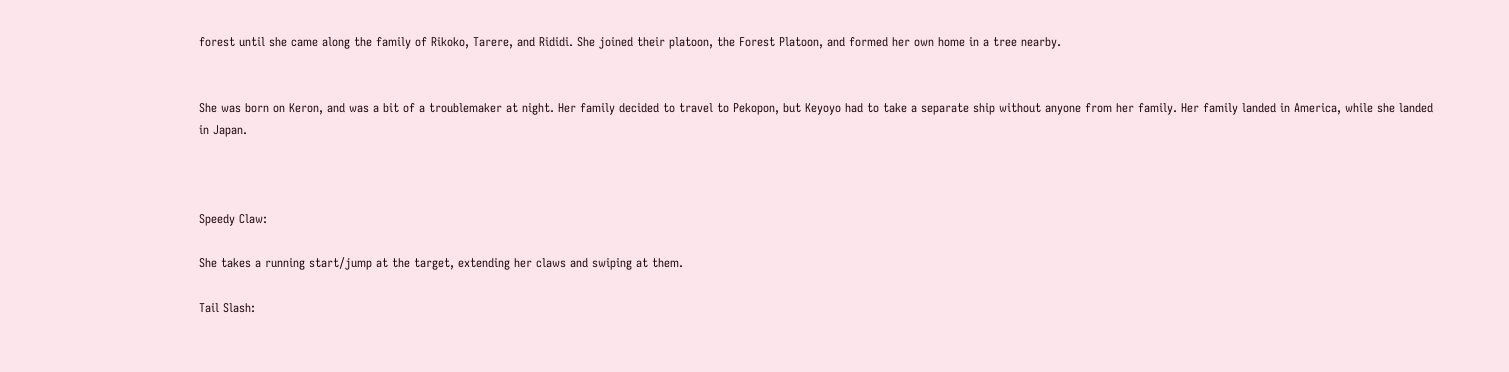forest until she came along the family of Rikoko, Tarere, and Rididi. She joined their platoon, the Forest Platoon, and formed her own home in a tree nearby.


She was born on Keron, and was a bit of a troublemaker at night. Her family decided to travel to Pekopon, but Keyoyo had to take a separate ship without anyone from her family. Her family landed in America, while she landed in Japan.



Speedy Claw:

She takes a running start/jump at the target, extending her claws and swiping at them.

Tail Slash: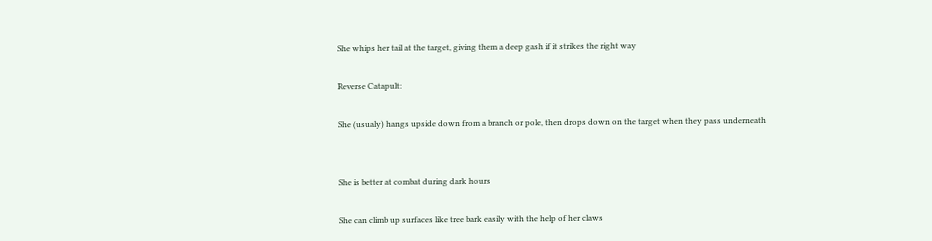She whips her tail at the target, giving them a deep gash if it strikes the right way

Reverse Catapult:

She (usualy) hangs upside down from a branch or pole, then drops down on the target when they pass underneath


She is better at combat during dark hours

She can climb up surfaces like tree bark easily with the help of her claws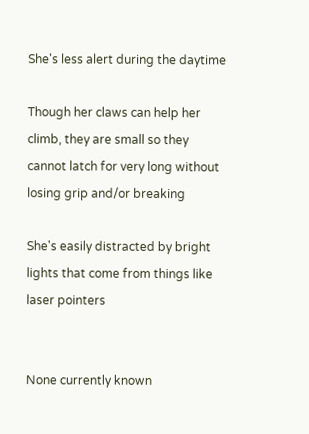She's less alert during the daytime

Though her claws can help her climb, they are small so they cannot latch for very long without losing grip and/or breaking

She's easily distracted by bright lights that come from things like laser pointers


None currently known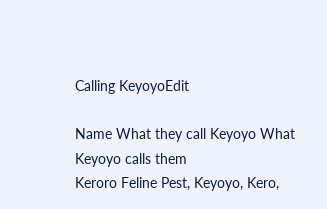Calling KeyoyoEdit

Name What they call Keyoyo What Keyoyo calls them
Keroro Feline Pest, Keyoyo, Kero,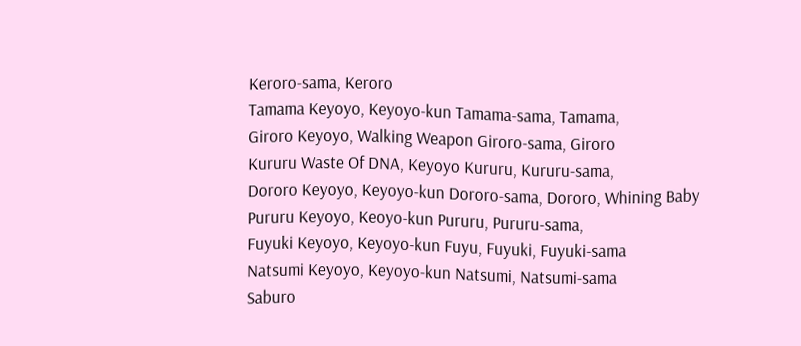Keroro-sama, Keroro
Tamama Keyoyo, Keyoyo-kun Tamama-sama, Tamama,
Giroro Keyoyo, Walking Weapon Giroro-sama, Giroro
Kururu Waste Of DNA, Keyoyo Kururu, Kururu-sama,
Dororo Keyoyo, Keyoyo-kun Dororo-sama, Dororo, Whining Baby
Pururu Keyoyo, Keoyo-kun Pururu, Pururu-sama,
Fuyuki Keyoyo, Keyoyo-kun Fuyu, Fuyuki, Fuyuki-sama
Natsumi Keyoyo, Keyoyo-kun Natsumi, Natsumi-sama
Saburo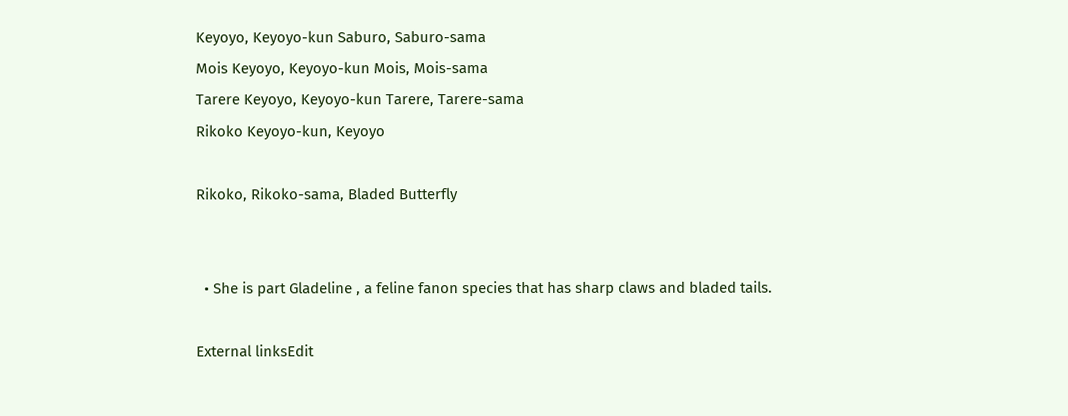Keyoyo, Keyoyo-kun Saburo, Saburo-sama
Mois Keyoyo, Keyoyo-kun Mois, Mois-sama
Tarere Keyoyo, Keyoyo-kun Tarere, Tarere-sama
Rikoko Keyoyo-kun, Keyoyo

Rikoko, Rikoko-sama, Bladed Butterfly


  • She is part Gladeline , a feline fanon species that has sharp claws and bladed tails.

External linksEdit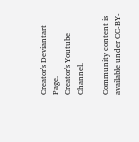Creator's Deviantart Page.
Creator's Youtube Channel.

Community content is available under CC-BY-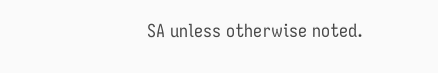SA unless otherwise noted.